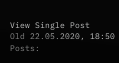View Single Post
Old 22.05.2020, 18:50
Posts: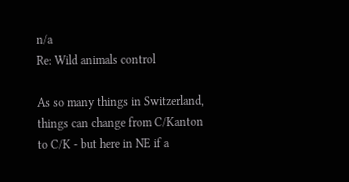n/a
Re: Wild animals control

As so many things in Switzerland, things can change from C/Kanton to C/K - but here in NE if a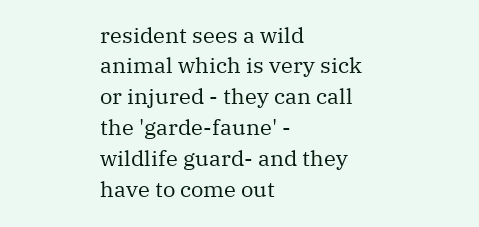resident sees a wild animal which is very sick or injured - they can call the 'garde-faune' - wildlife guard- and they have to come out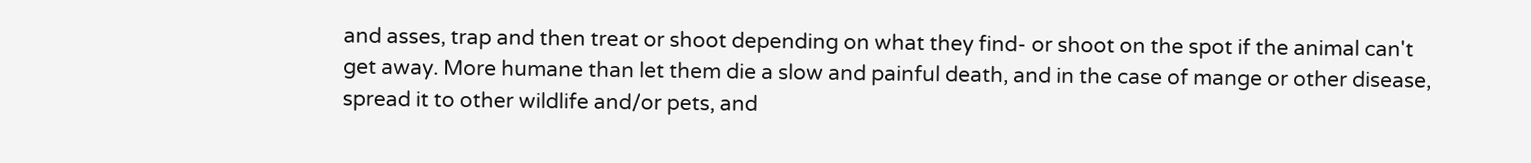and asses, trap and then treat or shoot depending on what they find- or shoot on the spot if the animal can't get away. More humane than let them die a slow and painful death, and in the case of mange or other disease, spread it to other wildlife and/or pets, and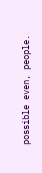possible even, people.